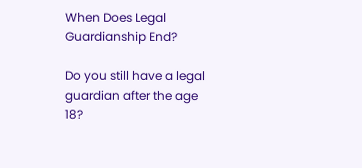When Does Legal Guardianship End?

Do you still have a legal guardian after the age 18?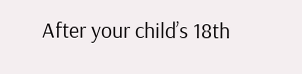After your child’s 18th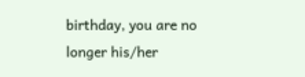birthday, you are no longer his/her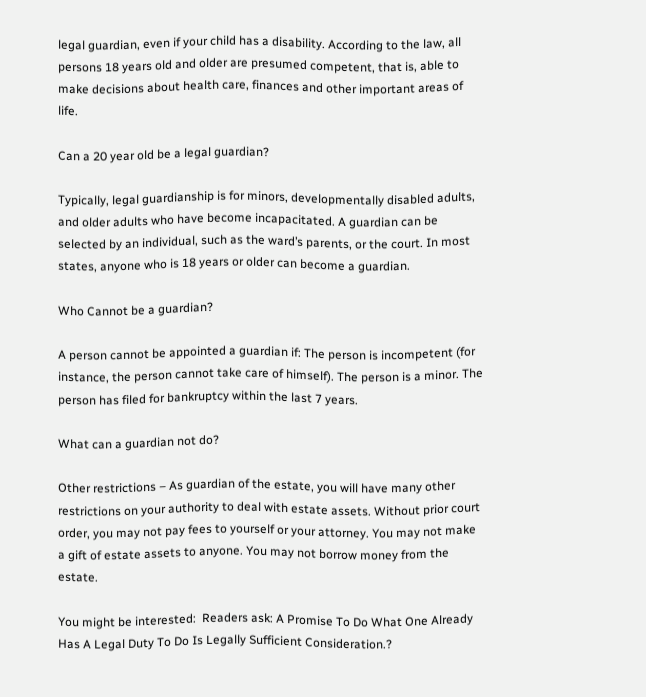legal guardian, even if your child has a disability. According to the law, all persons 18 years old and older are presumed competent, that is, able to make decisions about health care, finances and other important areas of life.

Can a 20 year old be a legal guardian?

Typically, legal guardianship is for minors, developmentally disabled adults, and older adults who have become incapacitated. A guardian can be selected by an individual, such as the ward’s parents, or the court. In most states, anyone who is 18 years or older can become a guardian.

Who Cannot be a guardian?

A person cannot be appointed a guardian if: The person is incompetent (for instance, the person cannot take care of himself). The person is a minor. The person has filed for bankruptcy within the last 7 years.

What can a guardian not do?

Other restrictions – As guardian of the estate, you will have many other restrictions on your authority to deal with estate assets. Without prior court order, you may not pay fees to yourself or your attorney. You may not make a gift of estate assets to anyone. You may not borrow money from the estate.

You might be interested:  Readers ask: A Promise To Do What One Already Has A Legal Duty To Do Is Legally Sufficient Consideration.?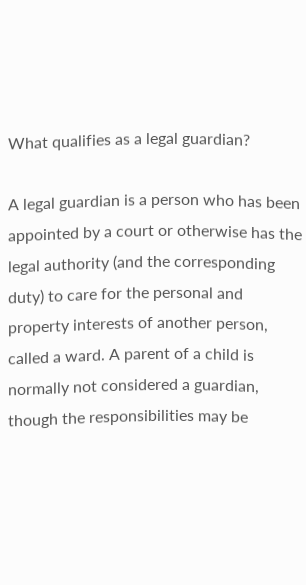What qualifies as a legal guardian?

A legal guardian is a person who has been appointed by a court or otherwise has the legal authority (and the corresponding duty) to care for the personal and property interests of another person, called a ward. A parent of a child is normally not considered a guardian, though the responsibilities may be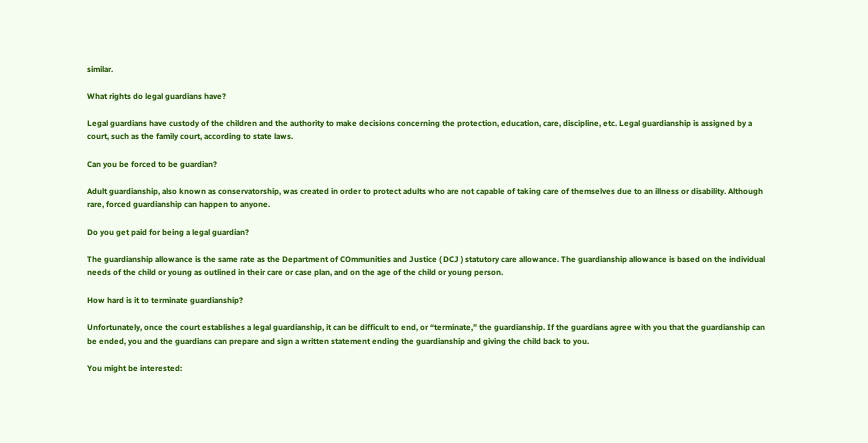similar.

What rights do legal guardians have?

Legal guardians have custody of the children and the authority to make decisions concerning the protection, education, care, discipline, etc. Legal guardianship is assigned by a court, such as the family court, according to state laws.

Can you be forced to be guardian?

Adult guardianship, also known as conservatorship, was created in order to protect adults who are not capable of taking care of themselves due to an illness or disability. Although rare, forced guardianship can happen to anyone.

Do you get paid for being a legal guardian?

The guardianship allowance is the same rate as the Department of COmmunities and Justice ( DCJ ) statutory care allowance. The guardianship allowance is based on the individual needs of the child or young as outlined in their care or case plan, and on the age of the child or young person.

How hard is it to terminate guardianship?

Unfortunately, once the court establishes a legal guardianship, it can be difficult to end, or “terminate,” the guardianship. If the guardians agree with you that the guardianship can be ended, you and the guardians can prepare and sign a written statement ending the guardianship and giving the child back to you.

You might be interested: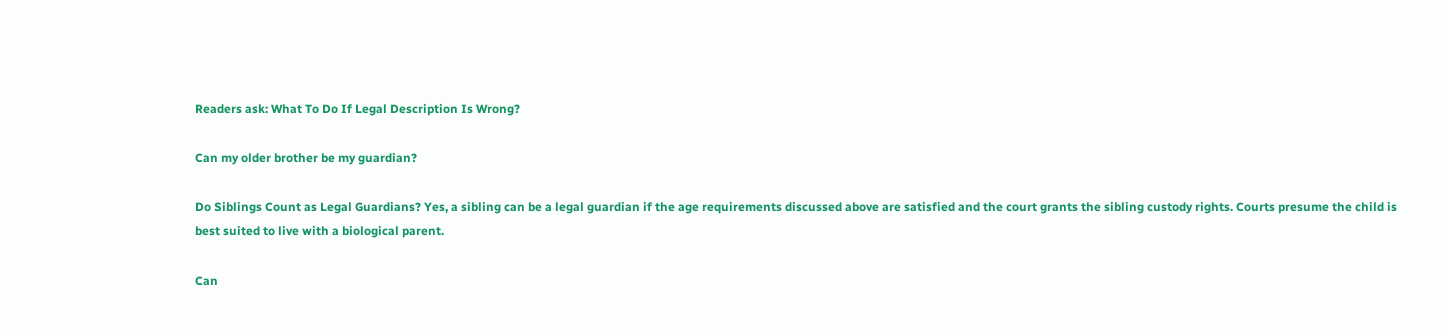Readers ask: What To Do If Legal Description Is Wrong?

Can my older brother be my guardian?

Do Siblings Count as Legal Guardians? Yes, a sibling can be a legal guardian if the age requirements discussed above are satisfied and the court grants the sibling custody rights. Courts presume the child is best suited to live with a biological parent.

Can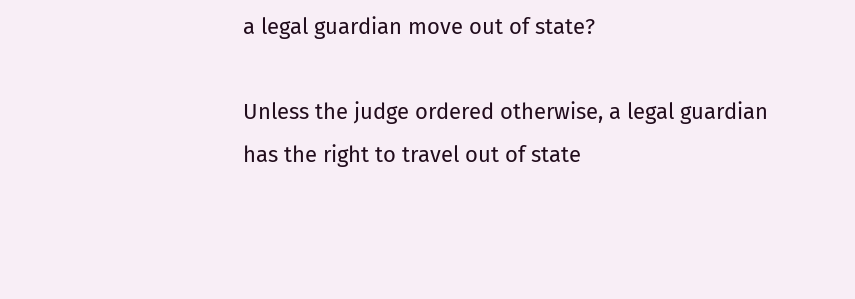a legal guardian move out of state?

Unless the judge ordered otherwise, a legal guardian has the right to travel out of state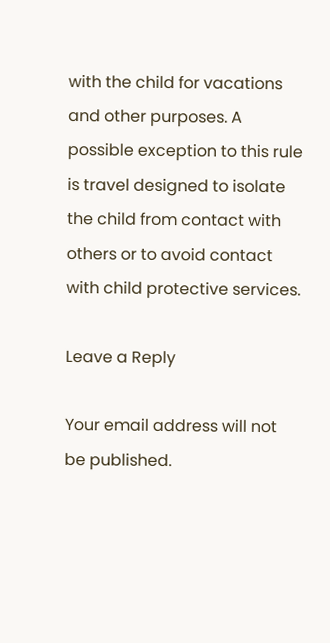with the child for vacations and other purposes. A possible exception to this rule is travel designed to isolate the child from contact with others or to avoid contact with child protective services.

Leave a Reply

Your email address will not be published.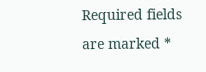Required fields are marked *